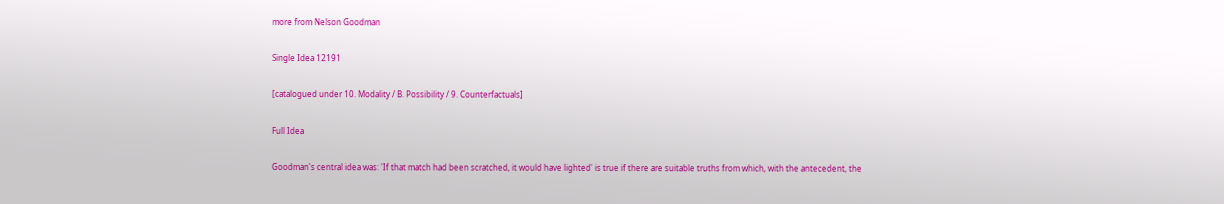more from Nelson Goodman

Single Idea 12191

[catalogued under 10. Modality / B. Possibility / 9. Counterfactuals]

Full Idea

Goodman's central idea was: 'If that match had been scratched, it would have lighted' is true if there are suitable truths from which, with the antecedent, the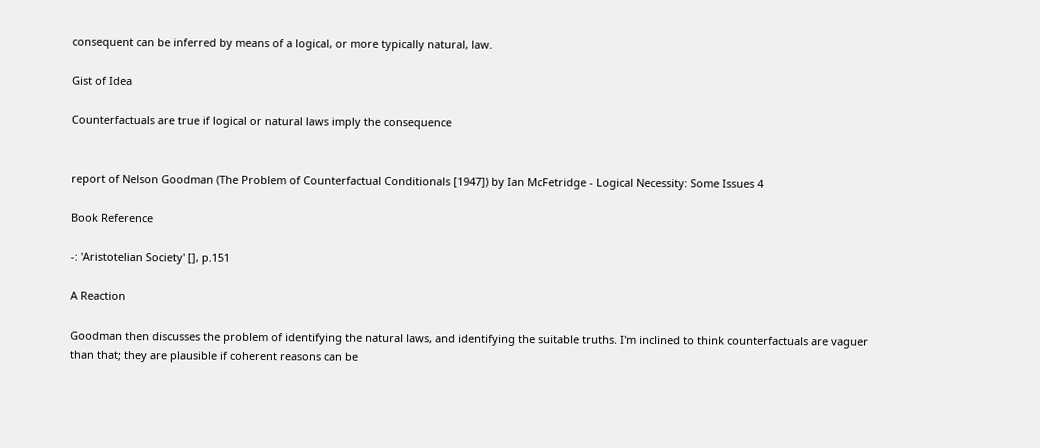consequent can be inferred by means of a logical, or more typically natural, law.

Gist of Idea

Counterfactuals are true if logical or natural laws imply the consequence


report of Nelson Goodman (The Problem of Counterfactual Conditionals [1947]) by Ian McFetridge - Logical Necessity: Some Issues 4

Book Reference

-: 'Aristotelian Society' [], p.151

A Reaction

Goodman then discusses the problem of identifying the natural laws, and identifying the suitable truths. I'm inclined to think counterfactuals are vaguer than that; they are plausible if coherent reasons can be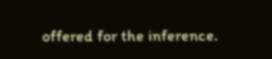offered for the inference.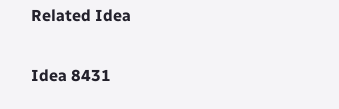Related Idea

Idea 8431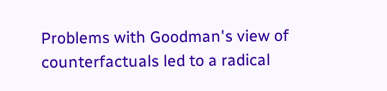Problems with Goodman's view of counterfactuals led to a radical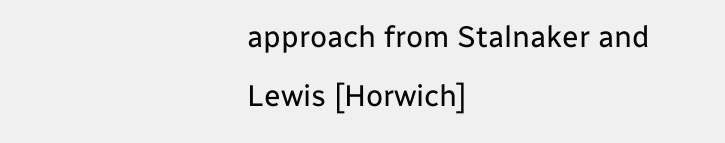approach from Stalnaker and Lewis [Horwich]